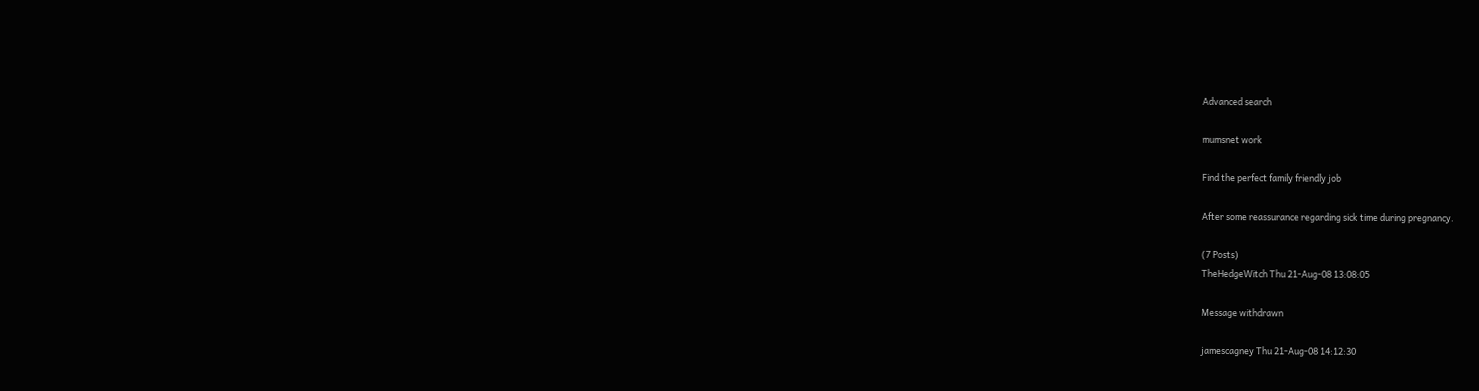Advanced search

mumsnet work

Find the perfect family friendly job

After some reassurance regarding sick time during pregnancy.

(7 Posts)
TheHedgeWitch Thu 21-Aug-08 13:08:05

Message withdrawn

jamescagney Thu 21-Aug-08 14:12:30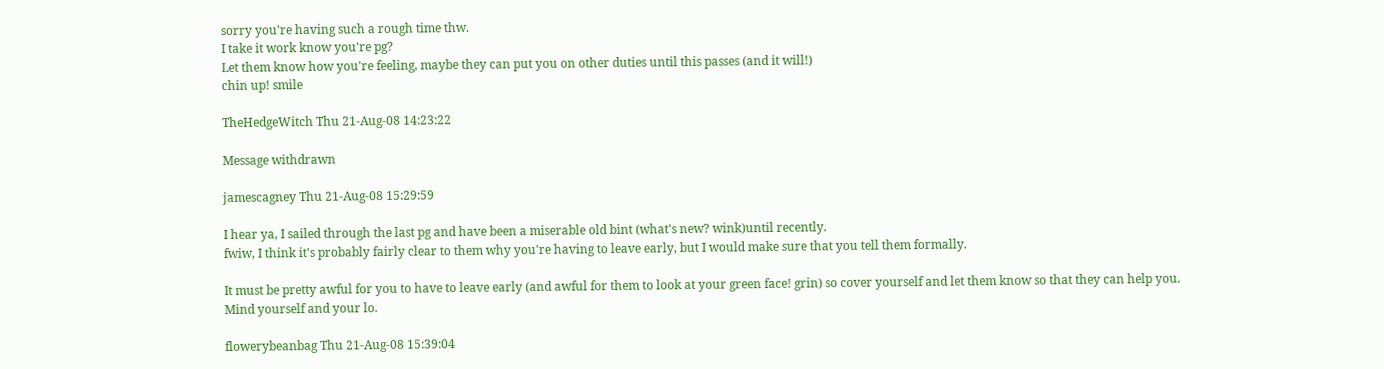sorry you're having such a rough time thw.
I take it work know you're pg?
Let them know how you're feeling, maybe they can put you on other duties until this passes (and it will!)
chin up! smile

TheHedgeWitch Thu 21-Aug-08 14:23:22

Message withdrawn

jamescagney Thu 21-Aug-08 15:29:59

I hear ya, I sailed through the last pg and have been a miserable old bint (what's new? wink)until recently.
fwiw, I think it's probably fairly clear to them why you're having to leave early, but I would make sure that you tell them formally.

It must be pretty awful for you to have to leave early (and awful for them to look at your green face! grin) so cover yourself and let them know so that they can help you.
Mind yourself and your lo.

flowerybeanbag Thu 21-Aug-08 15:39:04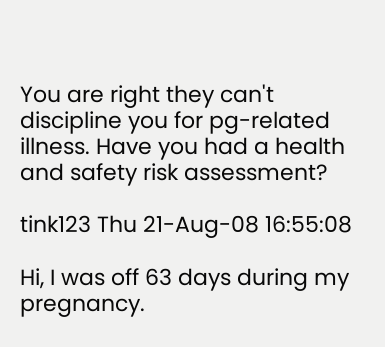You are right they can't discipline you for pg-related illness. Have you had a health and safety risk assessment?

tink123 Thu 21-Aug-08 16:55:08

Hi, I was off 63 days during my pregnancy.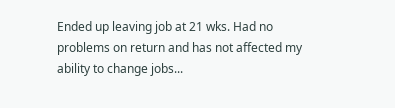Ended up leaving job at 21 wks. Had no problems on return and has not affected my ability to change jobs...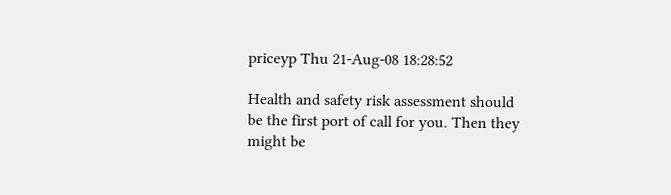priceyp Thu 21-Aug-08 18:28:52

Health and safety risk assessment should be the first port of call for you. Then they might be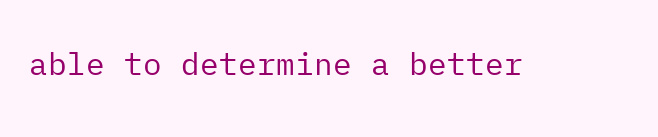able to determine a better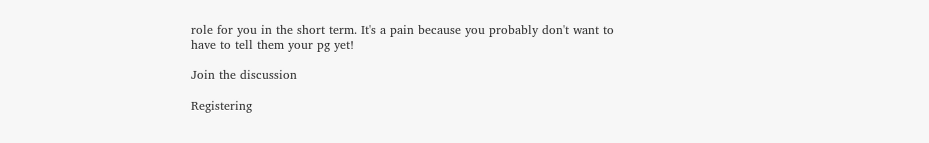role for you in the short term. It's a pain because you probably don't want to have to tell them your pg yet!

Join the discussion

Registering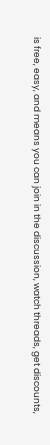is free, easy, and means you can join in the discussion, watch threads, get discounts,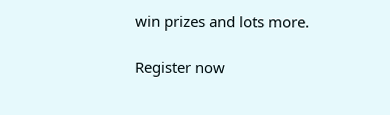win prizes and lots more.

Register now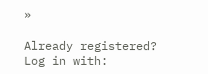»

Already registered? Log in with: